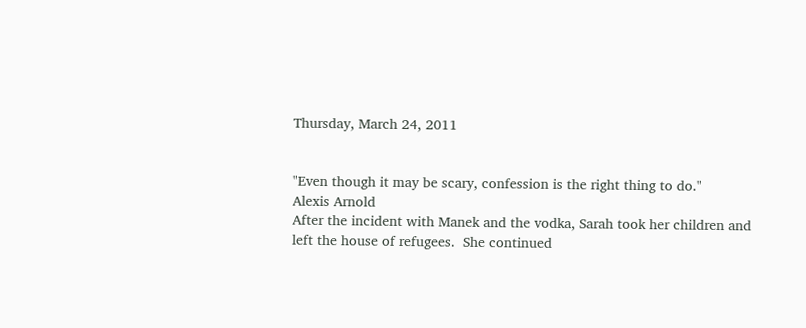Thursday, March 24, 2011


"Even though it may be scary, confession is the right thing to do."
Alexis Arnold
After the incident with Manek and the vodka, Sarah took her children and left the house of refugees.  She continued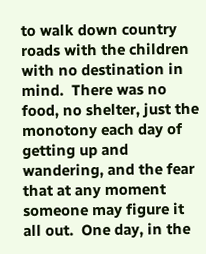to walk down country roads with the children with no destination in mind.  There was no food, no shelter, just the monotony each day of getting up and wandering, and the fear that at any moment someone may figure it all out.  One day, in the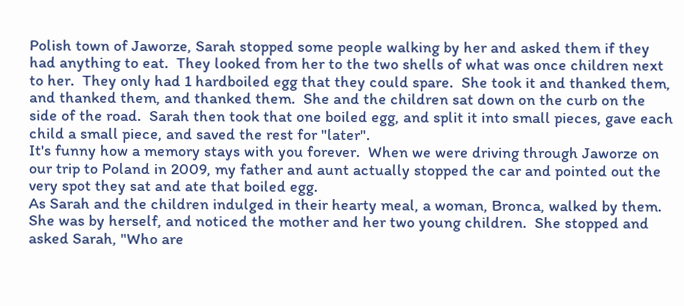Polish town of Jaworze, Sarah stopped some people walking by her and asked them if they had anything to eat.  They looked from her to the two shells of what was once children next to her.  They only had 1 hardboiled egg that they could spare.  She took it and thanked them, and thanked them, and thanked them.  She and the children sat down on the curb on the side of the road.  Sarah then took that one boiled egg, and split it into small pieces, gave each child a small piece, and saved the rest for "later".
It's funny how a memory stays with you forever.  When we were driving through Jaworze on our trip to Poland in 2009, my father and aunt actually stopped the car and pointed out the very spot they sat and ate that boiled egg.
As Sarah and the children indulged in their hearty meal, a woman, Bronca, walked by them.  She was by herself, and noticed the mother and her two young children.  She stopped and asked Sarah, "Who are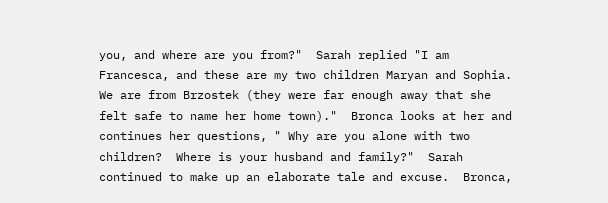you, and where are you from?"  Sarah replied "I am Francesca, and these are my two children Maryan and Sophia.  We are from Brzostek (they were far enough away that she felt safe to name her home town)."  Bronca looks at her and continues her questions, " Why are you alone with two children?  Where is your husband and family?"  Sarah continued to make up an elaborate tale and excuse.  Bronca,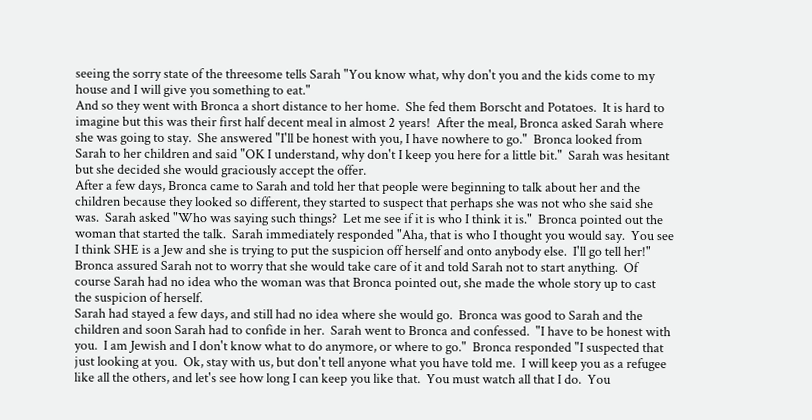seeing the sorry state of the threesome tells Sarah "You know what, why don't you and the kids come to my house and I will give you something to eat."
And so they went with Bronca a short distance to her home.  She fed them Borscht and Potatoes.  It is hard to imagine but this was their first half decent meal in almost 2 years!  After the meal, Bronca asked Sarah where she was going to stay.  She answered "I'll be honest with you, I have nowhere to go."  Bronca looked from Sarah to her children and said "OK I understand, why don't I keep you here for a little bit."  Sarah was hesitant but she decided she would graciously accept the offer.
After a few days, Bronca came to Sarah and told her that people were beginning to talk about her and the children because they looked so different, they started to suspect that perhaps she was not who she said she was.  Sarah asked "Who was saying such things?  Let me see if it is who I think it is."  Bronca pointed out the woman that started the talk.  Sarah immediately responded "Aha, that is who I thought you would say.  You see I think SHE is a Jew and she is trying to put the suspicion off herself and onto anybody else.  I'll go tell her!"  Bronca assured Sarah not to worry that she would take care of it and told Sarah not to start anything.  Of course Sarah had no idea who the woman was that Bronca pointed out, she made the whole story up to cast the suspicion of herself.
Sarah had stayed a few days, and still had no idea where she would go.  Bronca was good to Sarah and the children and soon Sarah had to confide in her.  Sarah went to Bronca and confessed.  "I have to be honest with you.  I am Jewish and I don't know what to do anymore, or where to go."  Bronca responded "I suspected that just looking at you.  Ok, stay with us, but don't tell anyone what you have told me.  I will keep you as a refugee like all the others, and let's see how long I can keep you like that.  You must watch all that I do.  You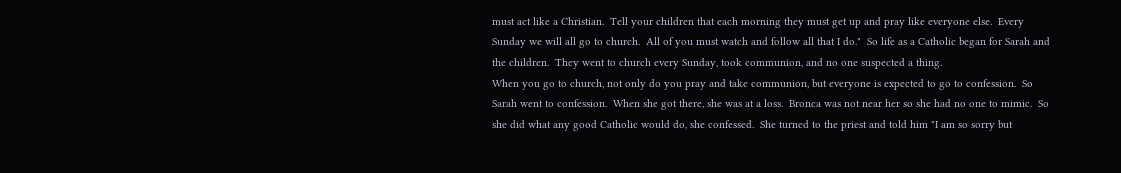must act like a Christian.  Tell your children that each morning they must get up and pray like everyone else.  Every Sunday we will all go to church.  All of you must watch and follow all that I do."  So life as a Catholic began for Sarah and the children.  They went to church every Sunday, took communion, and no one suspected a thing.
When you go to church, not only do you pray and take communion, but everyone is expected to go to confession.  So Sarah went to confession.  When she got there, she was at a loss.  Bronca was not near her so she had no one to mimic.  So she did what any good Catholic would do, she confessed.  She turned to the priest and told him "I am so sorry but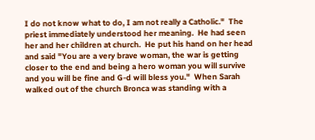I do not know what to do, I am not really a Catholic."  The priest immediately understood her meaning.  He had seen her and her children at church.  He put his hand on her head and said "You are a very brave woman, the war is getting closer to the end and being a hero woman you will survive and you will be fine and G-d will bless you."  When Sarah walked out of the church Bronca was standing with a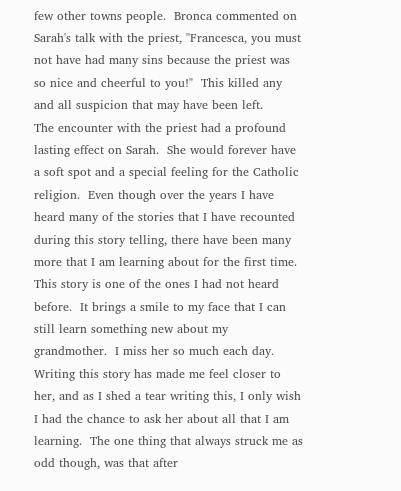few other towns people.  Bronca commented on Sarah's talk with the priest, "Francesca, you must not have had many sins because the priest was so nice and cheerful to you!"  This killed any and all suspicion that may have been left.
The encounter with the priest had a profound lasting effect on Sarah.  She would forever have a soft spot and a special feeling for the Catholic religion.  Even though over the years I have heard many of the stories that I have recounted during this story telling, there have been many more that I am learning about for the first time.  This story is one of the ones I had not heard before.  It brings a smile to my face that I can still learn something new about my grandmother.  I miss her so much each day. Writing this story has made me feel closer to her, and as I shed a tear writing this, I only wish I had the chance to ask her about all that I am learning.  The one thing that always struck me as odd though, was that after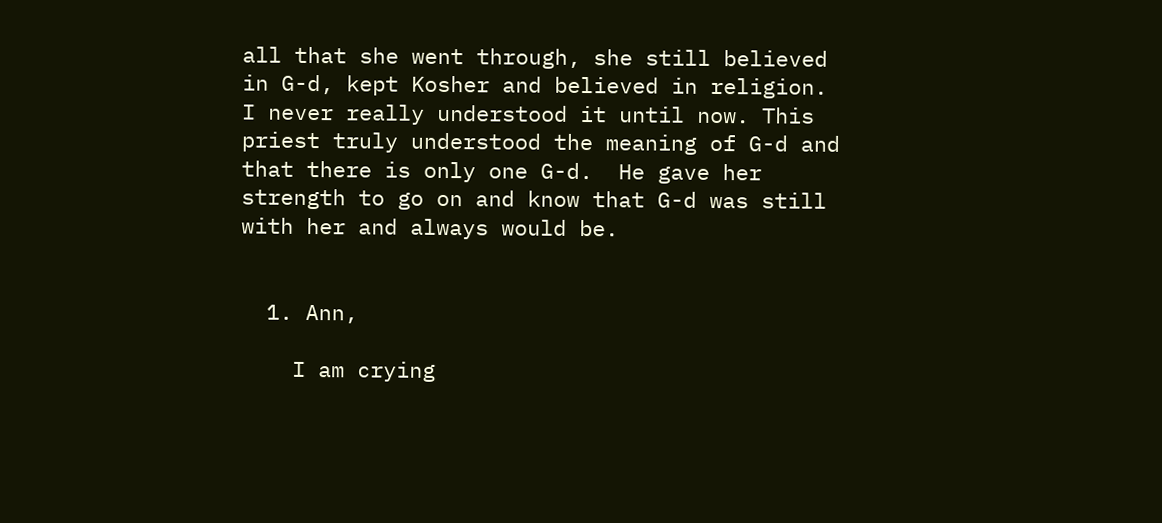all that she went through, she still believed in G-d, kept Kosher and believed in religion.  I never really understood it until now. This priest truly understood the meaning of G-d and that there is only one G-d.  He gave her strength to go on and know that G-d was still with her and always would be.


  1. Ann,

    I am crying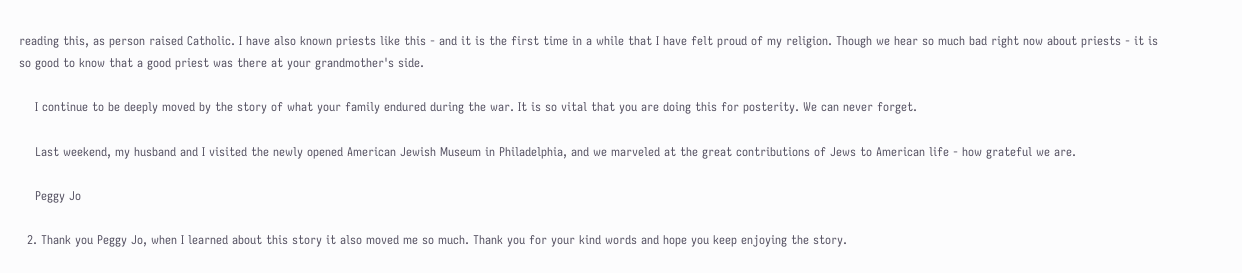reading this, as person raised Catholic. I have also known priests like this - and it is the first time in a while that I have felt proud of my religion. Though we hear so much bad right now about priests - it is so good to know that a good priest was there at your grandmother's side.

    I continue to be deeply moved by the story of what your family endured during the war. It is so vital that you are doing this for posterity. We can never forget.

    Last weekend, my husband and I visited the newly opened American Jewish Museum in Philadelphia, and we marveled at the great contributions of Jews to American life - how grateful we are.

    Peggy Jo

  2. Thank you Peggy Jo, when I learned about this story it also moved me so much. Thank you for your kind words and hope you keep enjoying the story.